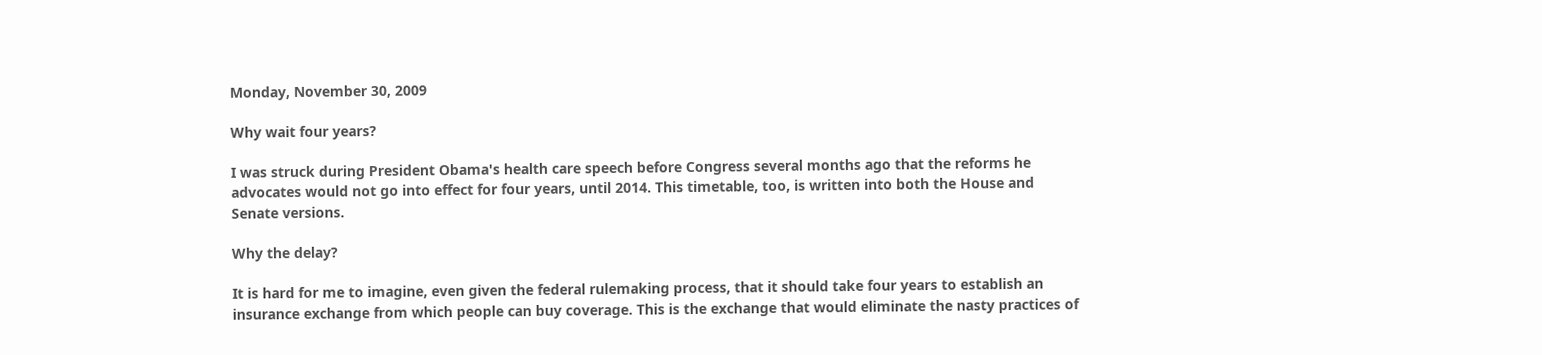Monday, November 30, 2009

Why wait four years?

I was struck during President Obama's health care speech before Congress several months ago that the reforms he advocates would not go into effect for four years, until 2014. This timetable, too, is written into both the House and Senate versions.

Why the delay?

It is hard for me to imagine, even given the federal rulemaking process, that it should take four years to establish an insurance exchange from which people can buy coverage. This is the exchange that would eliminate the nasty practices of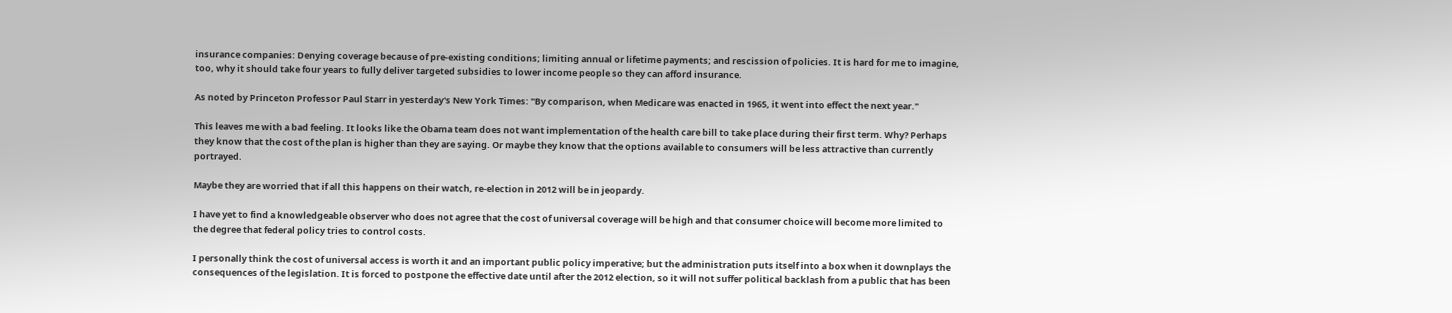insurance companies: Denying coverage because of pre-existing conditions; limiting annual or lifetime payments; and rescission of policies. It is hard for me to imagine, too, why it should take four years to fully deliver targeted subsidies to lower income people so they can afford insurance.

As noted by Princeton Professor Paul Starr in yesterday's New York Times: "By comparison, when Medicare was enacted in 1965, it went into effect the next year."

This leaves me with a bad feeling. It looks like the Obama team does not want implementation of the health care bill to take place during their first term. Why? Perhaps they know that the cost of the plan is higher than they are saying. Or maybe they know that the options available to consumers will be less attractive than currently portrayed.

Maybe they are worried that if all this happens on their watch, re-election in 2012 will be in jeopardy.

I have yet to find a knowledgeable observer who does not agree that the cost of universal coverage will be high and that consumer choice will become more limited to the degree that federal policy tries to control costs.

I personally think the cost of universal access is worth it and an important public policy imperative; but the administration puts itself into a box when it downplays the consequences of the legislation. It is forced to postpone the effective date until after the 2012 election, so it will not suffer political backlash from a public that has been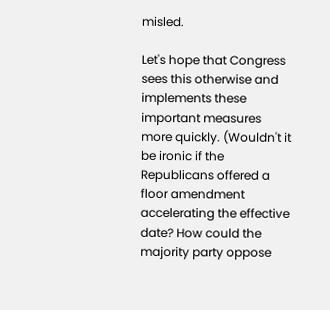misled.

Let's hope that Congress sees this otherwise and implements these important measures more quickly. (Wouldn't it be ironic if the Republicans offered a floor amendment accelerating the effective date? How could the majority party oppose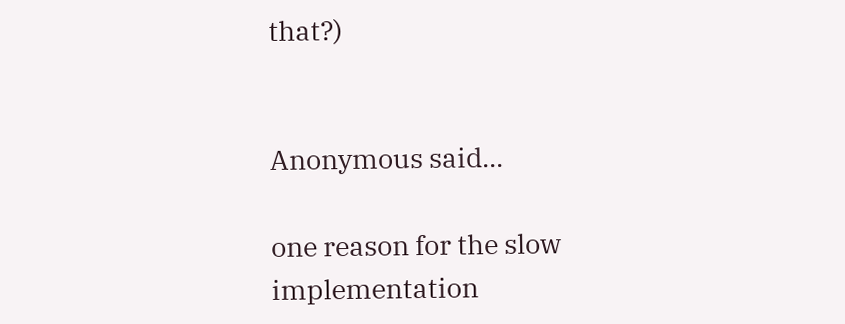that?)


Anonymous said...

one reason for the slow implementation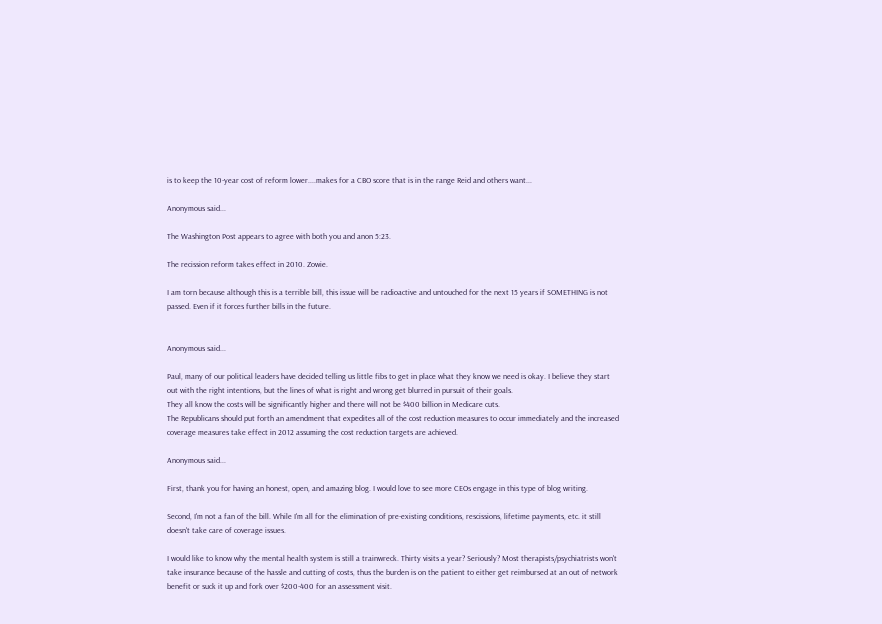is to keep the 10-year cost of reform lower....makes for a CBO score that is in the range Reid and others want...

Anonymous said...

The Washington Post appears to agree with both you and anon 5:23.

The recission reform takes effect in 2010. Zowie.

I am torn because although this is a terrible bill, this issue will be radioactive and untouched for the next 15 years if SOMETHING is not passed. Even if it forces further bills in the future.


Anonymous said...

Paul, many of our political leaders have decided telling us little fibs to get in place what they know we need is okay. I believe they start out with the right intentions, but the lines of what is right and wrong get blurred in pursuit of their goals.
They all know the costs will be significantly higher and there will not be $400 billion in Medicare cuts.
The Republicans should put forth an amendment that expedites all of the cost reduction measures to occur immediately and the increased coverage measures take effect in 2012 assuming the cost reduction targets are achieved.

Anonymous said...

First, thank you for having an honest, open, and amazing blog. I would love to see more CEOs engage in this type of blog writing.

Second, I'm not a fan of the bill. While I'm all for the elimination of pre-existing conditions, rescissions, lifetime payments, etc. it still doesn't take care of coverage issues.

I would like to know why the mental health system is still a trainwreck. Thirty visits a year? Seriously? Most therapists/psychiatrists won't take insurance because of the hassle and cutting of costs, thus the burden is on the patient to either get reimbursed at an out of network benefit or suck it up and fork over $200-400 for an assessment visit.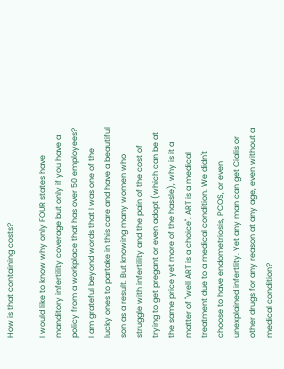How is that containing costs?

I would like to know why only FOUR states have manditory infertility coverage but only if you have a policy from a workplace that has over 50 employees? I am grateful beyond words that I was one of the lucky ones to partake in this care and have a beautiful son as a result. But knowing many women who struggle with infertility and the pain of the cost of trying to get pregant or even adopt (which can be at the same price yet more of the hassle), why is it a matter of "well ART is a choice". ART is a medical treatment due to a medical condition. We didn't choose to have endometriosis, PCOS, or even unexplained infertlity. Yet any man can get Cialis or other drugs for any reason at any age, even without a medical condition?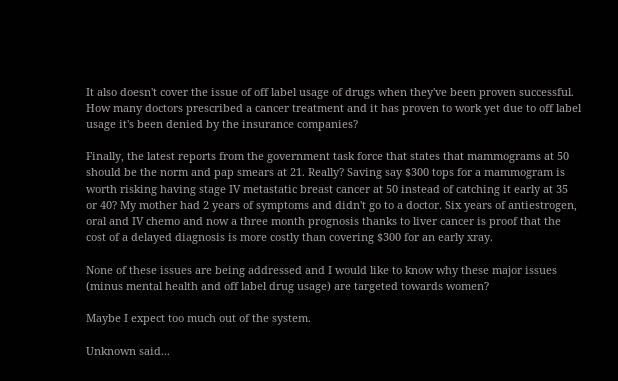It also doesn't cover the issue of off label usage of drugs when they've been proven successful. How many doctors prescribed a cancer treatment and it has proven to work yet due to off label usage it's been denied by the insurance companies?

Finally, the latest reports from the government task force that states that mammograms at 50 should be the norm and pap smears at 21. Really? Saving say $300 tops for a mammogram is worth risking having stage IV metastatic breast cancer at 50 instead of catching it early at 35 or 40? My mother had 2 years of symptoms and didn't go to a doctor. Six years of antiestrogen, oral and IV chemo and now a three month prognosis thanks to liver cancer is proof that the cost of a delayed diagnosis is more costly than covering $300 for an early xray.

None of these issues are being addressed and I would like to know why these major issues (minus mental health and off label drug usage) are targeted towards women?

Maybe I expect too much out of the system.

Unknown said...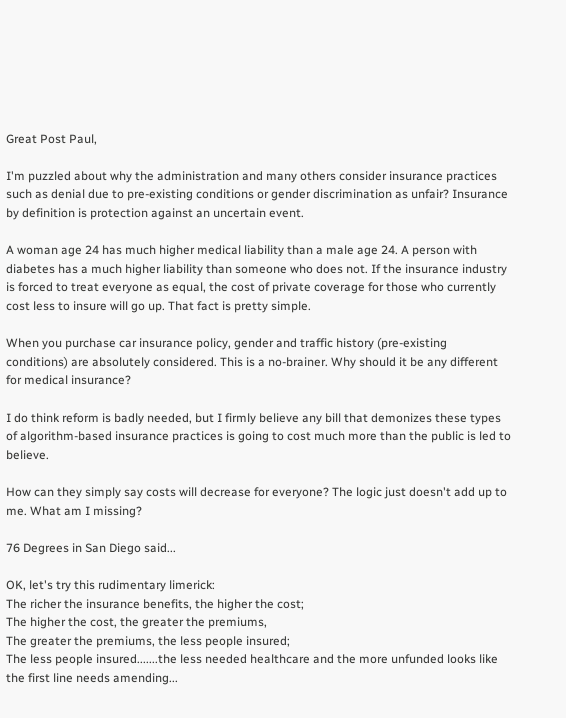Great Post Paul,

I'm puzzled about why the administration and many others consider insurance practices such as denial due to pre-existing conditions or gender discrimination as unfair? Insurance by definition is protection against an uncertain event.

A woman age 24 has much higher medical liability than a male age 24. A person with diabetes has a much higher liability than someone who does not. If the insurance industry is forced to treat everyone as equal, the cost of private coverage for those who currently cost less to insure will go up. That fact is pretty simple.

When you purchase car insurance policy, gender and traffic history (pre-existing conditions) are absolutely considered. This is a no-brainer. Why should it be any different for medical insurance?

I do think reform is badly needed, but I firmly believe any bill that demonizes these types of algorithm-based insurance practices is going to cost much more than the public is led to believe.

How can they simply say costs will decrease for everyone? The logic just doesn't add up to me. What am I missing?

76 Degrees in San Diego said...

OK, let's try this rudimentary limerick:
The richer the insurance benefits, the higher the cost;
The higher the cost, the greater the premiums,
The greater the premiums, the less people insured;
The less people insured.......the less needed healthcare and the more unfunded looks like the first line needs amending...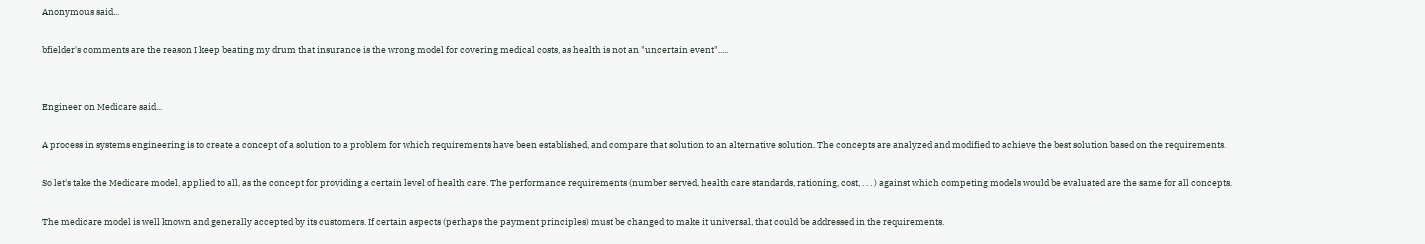Anonymous said...

bfielder's comments are the reason I keep beating my drum that insurance is the wrong model for covering medical costs, as health is not an "uncertain event".....


Engineer on Medicare said...

A process in systems engineering is to create a concept of a solution to a problem for which requirements have been established, and compare that solution to an alternative solution. The concepts are analyzed and modified to achieve the best solution based on the requirements.

So let's take the Medicare model, applied to all, as the concept for providing a certain level of health care. The performance requirements (number served, health care standards, rationing, cost, . . . ) against which competing models would be evaluated are the same for all concepts.

The medicare model is well known and generally accepted by its customers. If certain aspects (perhaps the payment principles) must be changed to make it universal, that could be addressed in the requirements.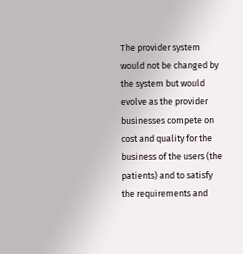The provider system would not be changed by the system but would evolve as the provider businesses compete on cost and quality for the business of the users (the patients) and to satisfy the requirements and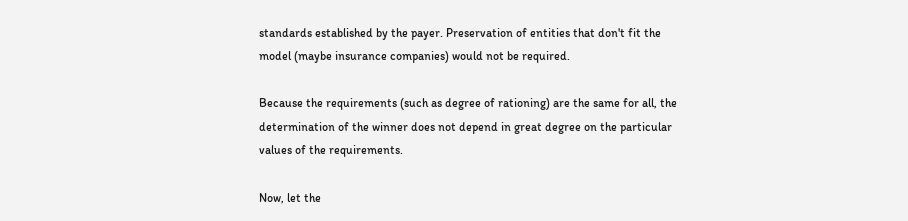standards established by the payer. Preservation of entities that don't fit the model (maybe insurance companies) would not be required.

Because the requirements (such as degree of rationing) are the same for all, the determination of the winner does not depend in great degree on the particular values of the requirements.

Now, let the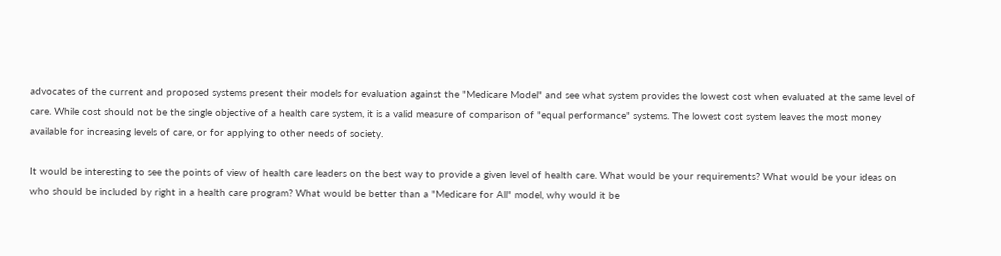advocates of the current and proposed systems present their models for evaluation against the "Medicare Model" and see what system provides the lowest cost when evaluated at the same level of care. While cost should not be the single objective of a health care system, it is a valid measure of comparison of "equal performance" systems. The lowest cost system leaves the most money available for increasing levels of care, or for applying to other needs of society.

It would be interesting to see the points of view of health care leaders on the best way to provide a given level of health care. What would be your requirements? What would be your ideas on who should be included by right in a health care program? What would be better than a "Medicare for All" model, why would it be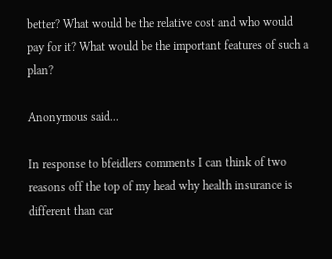better? What would be the relative cost and who would pay for it? What would be the important features of such a plan?

Anonymous said...

In response to bfeidlers comments I can think of two reasons off the top of my head why health insurance is different than car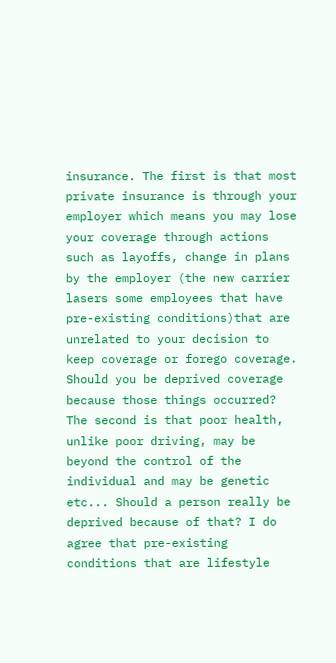insurance. The first is that most private insurance is through your employer which means you may lose your coverage through actions such as layoffs, change in plans by the employer (the new carrier lasers some employees that have pre-existing conditions)that are unrelated to your decision to keep coverage or forego coverage. Should you be deprived coverage because those things occurred? The second is that poor health, unlike poor driving, may be beyond the control of the individual and may be genetic etc... Should a person really be deprived because of that? I do agree that pre-existing conditions that are lifestyle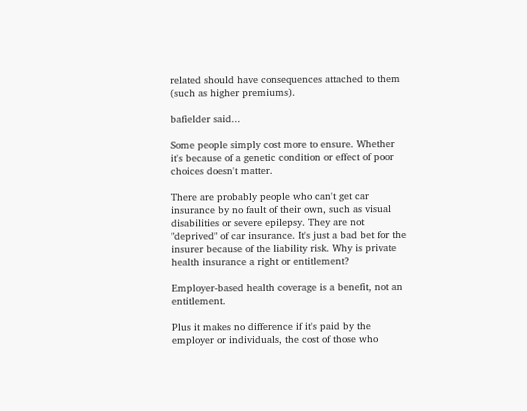related should have consequences attached to them (such as higher premiums).

bafielder said...

Some people simply cost more to ensure. Whether it's because of a genetic condition or effect of poor choices doesn't matter.

There are probably people who can't get car insurance by no fault of their own, such as visual disabilities or severe epilepsy. They are not "deprived" of car insurance. It's just a bad bet for the insurer because of the liability risk. Why is private health insurance a right or entitlement?

Employer-based health coverage is a benefit, not an entitlement.

Plus it makes no difference if it's paid by the employer or individuals, the cost of those who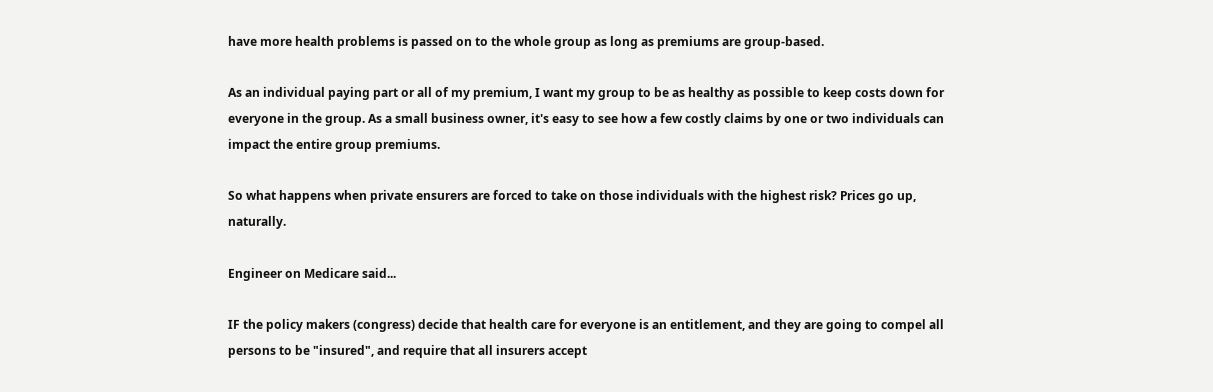have more health problems is passed on to the whole group as long as premiums are group-based.

As an individual paying part or all of my premium, I want my group to be as healthy as possible to keep costs down for everyone in the group. As a small business owner, it's easy to see how a few costly claims by one or two individuals can impact the entire group premiums.

So what happens when private ensurers are forced to take on those individuals with the highest risk? Prices go up, naturally.

Engineer on Medicare said...

IF the policy makers (congress) decide that health care for everyone is an entitlement, and they are going to compel all persons to be "insured", and require that all insurers accept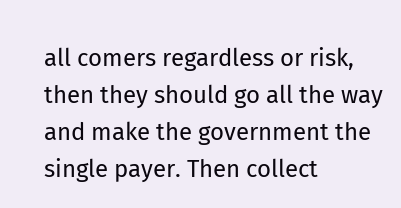all comers regardless or risk, then they should go all the way and make the government the single payer. Then collect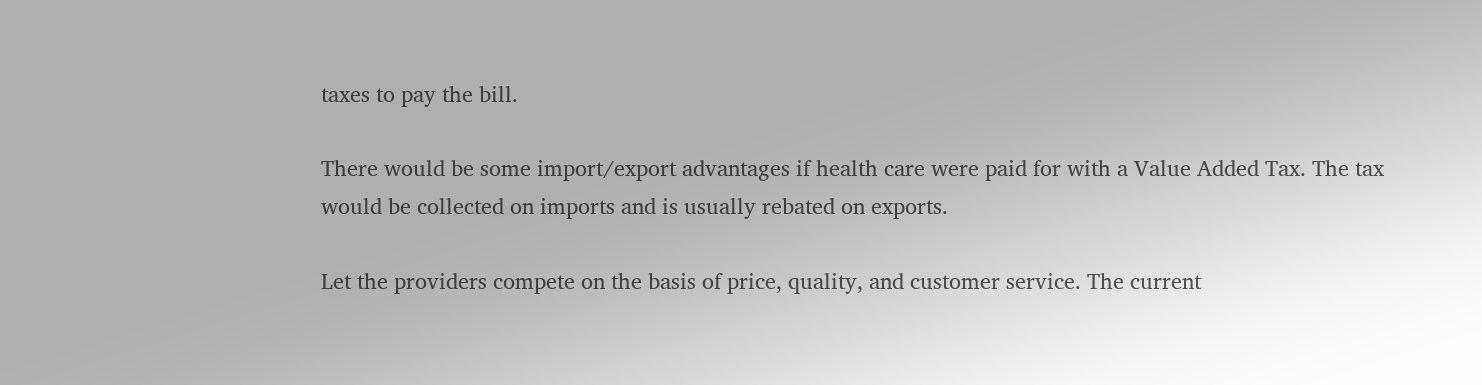taxes to pay the bill.

There would be some import/export advantages if health care were paid for with a Value Added Tax. The tax would be collected on imports and is usually rebated on exports.

Let the providers compete on the basis of price, quality, and customer service. The current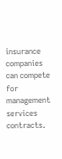insurance companies can compete for management services contracts.